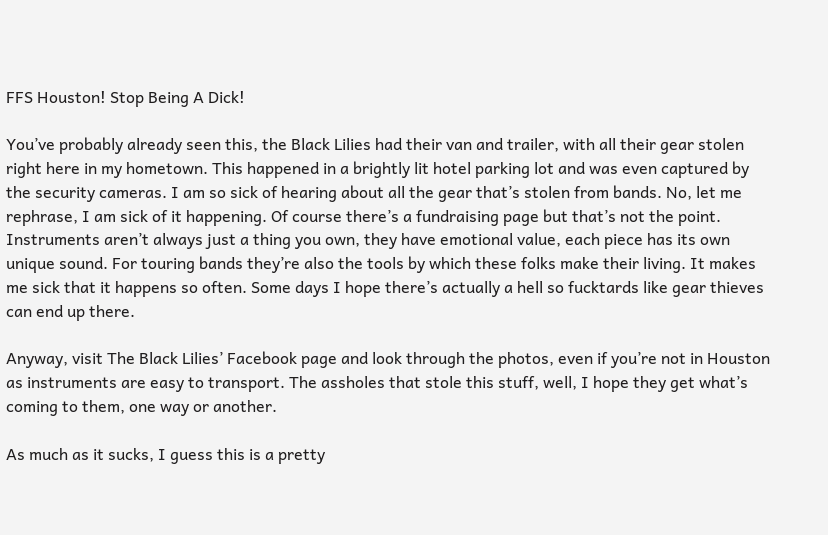FFS Houston! Stop Being A Dick!

You’ve probably already seen this, the Black Lilies had their van and trailer, with all their gear stolen right here in my hometown. This happened in a brightly lit hotel parking lot and was even captured by the security cameras. I am so sick of hearing about all the gear that’s stolen from bands. No, let me rephrase, I am sick of it happening. Of course there’s a fundraising page but that’s not the point. Instruments aren’t always just a thing you own, they have emotional value, each piece has its own unique sound. For touring bands they’re also the tools by which these folks make their living. It makes me sick that it happens so often. Some days I hope there’s actually a hell so fucktards like gear thieves can end up there.

Anyway, visit The Black Lilies’ Facebook page and look through the photos, even if you’re not in Houston as instruments are easy to transport. The assholes that stole this stuff, well, I hope they get what’s coming to them, one way or another.

As much as it sucks, I guess this is a pretty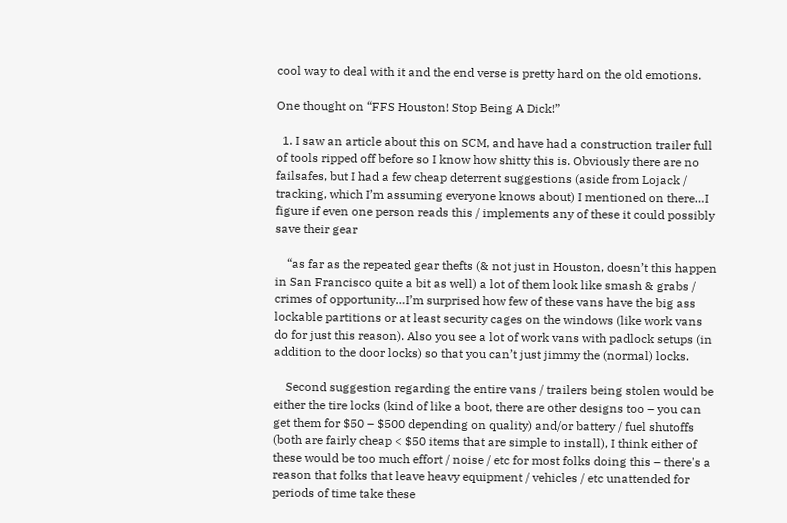cool way to deal with it and the end verse is pretty hard on the old emotions.

One thought on “FFS Houston! Stop Being A Dick!”

  1. I saw an article about this on SCM, and have had a construction trailer full of tools ripped off before so I know how shitty this is. Obviously there are no failsafes, but I had a few cheap deterrent suggestions (aside from Lojack / tracking, which I’m assuming everyone knows about) I mentioned on there…I figure if even one person reads this / implements any of these it could possibly save their gear

    “as far as the repeated gear thefts (& not just in Houston, doesn’t this happen in San Francisco quite a bit as well) a lot of them look like smash & grabs / crimes of opportunity…I’m surprised how few of these vans have the big ass lockable partitions or at least security cages on the windows (like work vans do for just this reason). Also you see a lot of work vans with padlock setups (in addition to the door locks) so that you can’t just jimmy the (normal) locks.

    Second suggestion regarding the entire vans / trailers being stolen would be either the tire locks (kind of like a boot, there are other designs too – you can get them for $50 – $500 depending on quality) and/or battery / fuel shutoffs (both are fairly cheap < $50 items that are simple to install), I think either of these would be too much effort / noise / etc for most folks doing this – there's a reason that folks that leave heavy equipment / vehicles / etc unattended for periods of time take these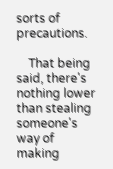sorts of precautions.

    That being said, there's nothing lower than stealing someone's way of making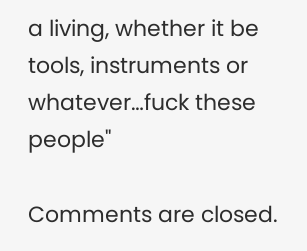a living, whether it be tools, instruments or whatever…fuck these people"

Comments are closed.